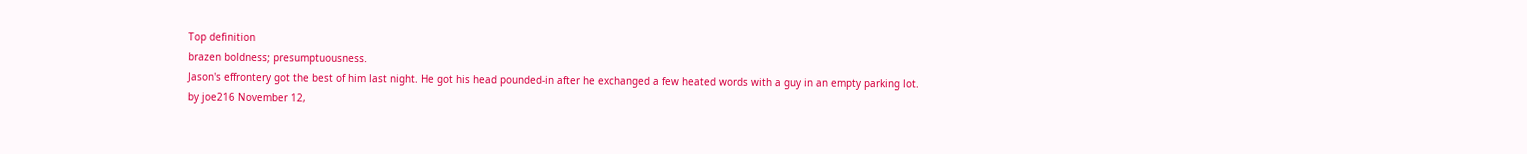Top definition
brazen boldness; presumptuousness.
Jason's effrontery got the best of him last night. He got his head pounded-in after he exchanged a few heated words with a guy in an empty parking lot.
by joe216 November 12,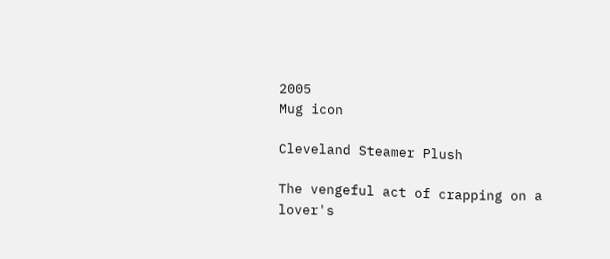2005
Mug icon

Cleveland Steamer Plush

The vengeful act of crapping on a lover's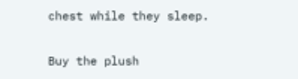chest while they sleep.

Buy the plush